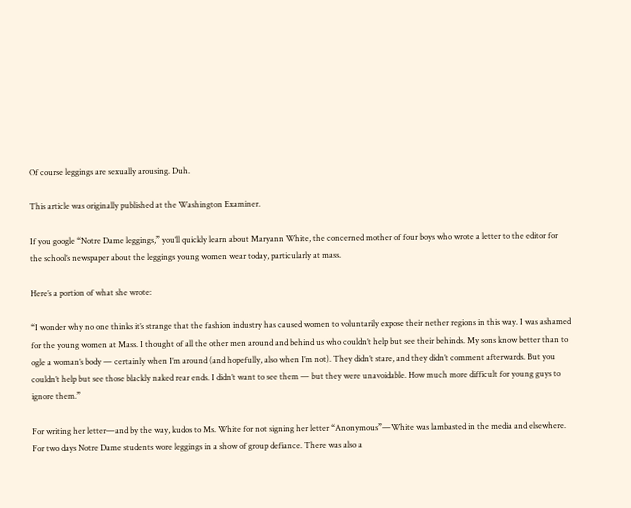Of course leggings are sexually arousing. Duh.

This article was originally published at the Washington Examiner.

If you google “Notre Dame leggings,” you’ll quickly learn about Maryann White, the concerned mother of four boys who wrote a letter to the editor for the school’s newspaper about the leggings young women wear today, particularly at mass.

Here’s a portion of what she wrote:

“I wonder why no one thinks it’s strange that the fashion industry has caused women to voluntarily expose their nether regions in this way. I was ashamed for the young women at Mass. I thought of all the other men around and behind us who couldn’t help but see their behinds. My sons know better than to ogle a woman’s body — certainly when I’m around (and hopefully, also when I’m not). They didn’t stare, and they didn’t comment afterwards. But you couldn’t help but see those blackly naked rear ends. I didn’t want to see them — but they were unavoidable. How much more difficult for young guys to ignore them.”

For writing her letter—and by the way, kudos to Ms. White for not signing her letter “Anonymous”—White was lambasted in the media and elsewhere. For two days Notre Dame students wore leggings in a show of group defiance. There was also a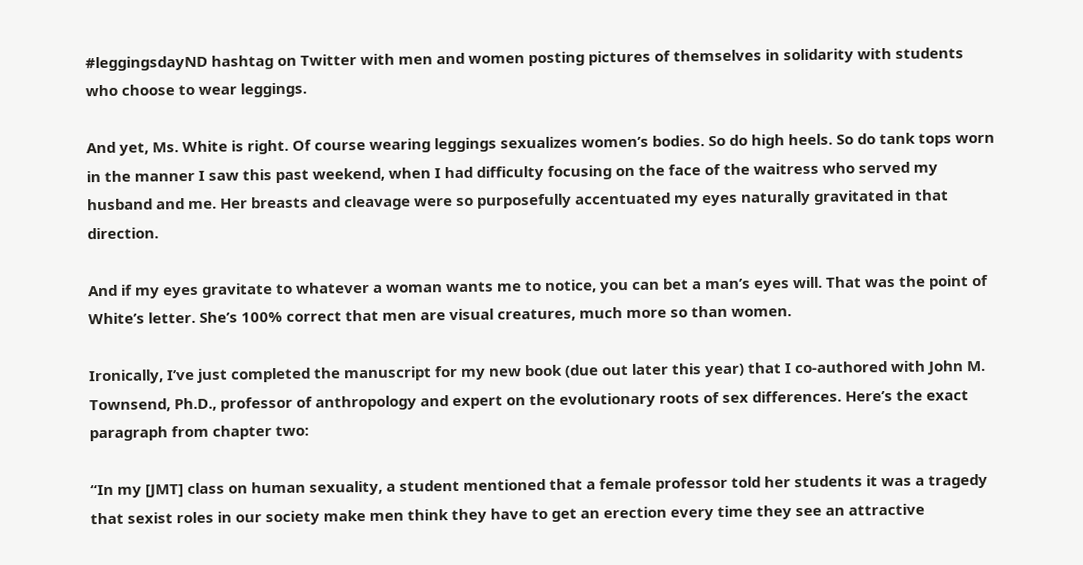#leggingsdayND hashtag on Twitter with men and women posting pictures of themselves in solidarity with students who choose to wear leggings.

And yet, Ms. White is right. Of course wearing leggings sexualizes women’s bodies. So do high heels. So do tank tops worn in the manner I saw this past weekend, when I had difficulty focusing on the face of the waitress who served my husband and me. Her breasts and cleavage were so purposefully accentuated my eyes naturally gravitated in that direction.

And if my eyes gravitate to whatever a woman wants me to notice, you can bet a man’s eyes will. That was the point of White’s letter. She’s 100% correct that men are visual creatures, much more so than women.

Ironically, I’ve just completed the manuscript for my new book (due out later this year) that I co-authored with John M. Townsend, Ph.D., professor of anthropology and expert on the evolutionary roots of sex differences. Here’s the exact paragraph from chapter two:

“In my [JMT] class on human sexuality, a student mentioned that a female professor told her students it was a tragedy that sexist roles in our society make men think they have to get an erection every time they see an attractive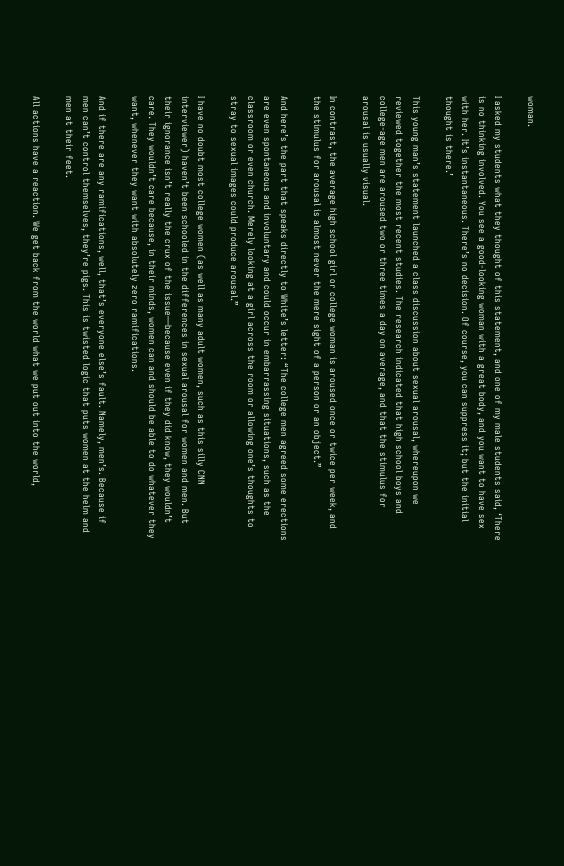woman.

I asked my students what they thought of this statement, and one of my male students said, ‘There is no thinking involved. You see a good-looking woman with a great body, and you want to have sex with her. It’s instantaneous. There’s no decision. Of course, you can suppress it; but the initial thought is there.’

This young man’s statement launched a class discussion about sexual arousal, whereupon we reviewed together the most recent studies. The research indicated that high school boys and college-age men are aroused two or three times a day on average, and that the stimulus for arousal is usually visual.

In contrast, the average high school girl or college woman is aroused once or twice per week, and the stimulus for arousal is almost never the mere sight of a person or an object.”

And here’s the part that speaks directly to White’s letter: “The college men agreed some erections are even spontaneous and involuntary and could occur in embarrassing situations, such as the classroom or even church. Merely looking at a girl across the room or allowing one’s thoughts to stray to sexual images could produce arousal.”

I have no doubt most college women (as well as many adult women, such as this silly CNN interviewer) haven’t been schooled in the differences in sexual arousal for women and men. But their ignorance isn’t really the crux of the issue—because even if they did know, they wouldn’t care. They wouldn’t care because, in their minds, women can and should be able to do whatever they want, whenever they want with absolutely zero ramifications.

And if there are any ramifications, well, that’s everyone else’s fault. Namely, men’s. Because if men can’t control themselves, they’re pigs. This is twisted logic that puts women at the helm and men at their feet.

All actions have a reaction. We get back from the world what we put out into the world,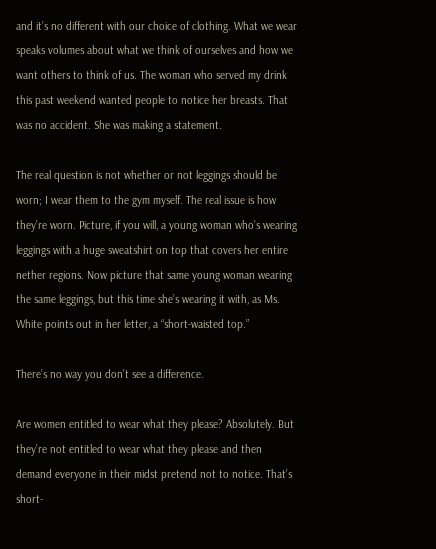and it’s no different with our choice of clothing. What we wear speaks volumes about what we think of ourselves and how we want others to think of us. The woman who served my drink this past weekend wanted people to notice her breasts. That was no accident. She was making a statement.

The real question is not whether or not leggings should be worn; I wear them to the gym myself. The real issue is how they’re worn. Picture, if you will, a young woman who’s wearing leggings with a huge sweatshirt on top that covers her entire nether regions. Now picture that same young woman wearing the same leggings, but this time she’s wearing it with, as Ms. White points out in her letter, a “short-waisted top.”

There’s no way you don’t see a difference.

Are women entitled to wear what they please? Absolutely. But they’re not entitled to wear what they please and then demand everyone in their midst pretend not to notice. That’s short-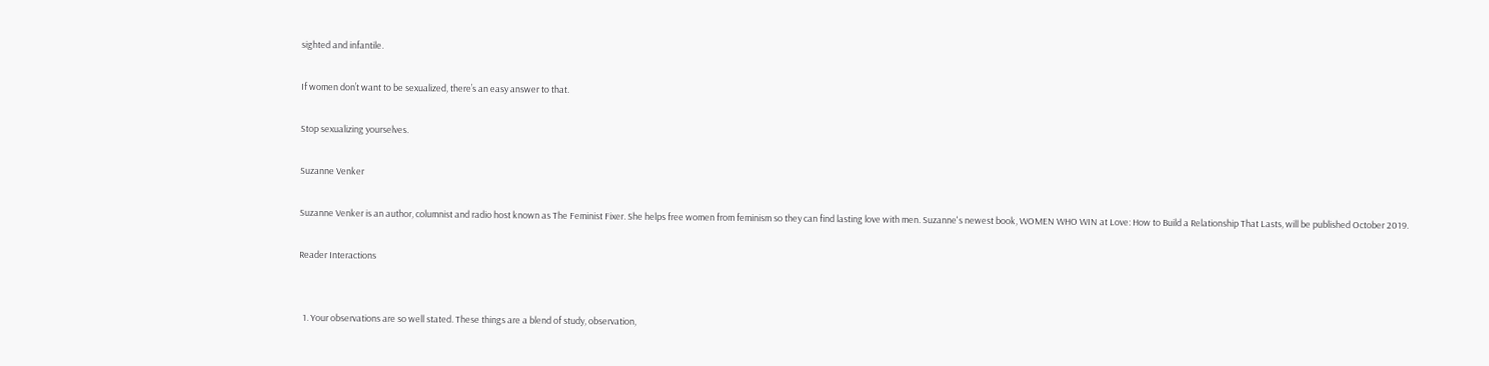sighted and infantile.

If women don’t want to be sexualized, there’s an easy answer to that.

Stop sexualizing yourselves.

Suzanne Venker

Suzanne Venker is an author, columnist and radio host known as The Feminist Fixer. She helps free women from feminism so they can find lasting love with men. Suzanne's newest book, WOMEN WHO WIN at Love: How to Build a Relationship That Lasts, will be published October 2019.

Reader Interactions


  1. Your observations are so well stated. These things are a blend of study, observation,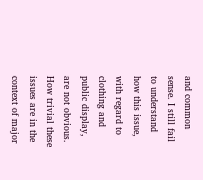and common sense. I still fail to understand how this issue, with regard to clothing and public display, are not obvious. How trivial these issues are in the context of major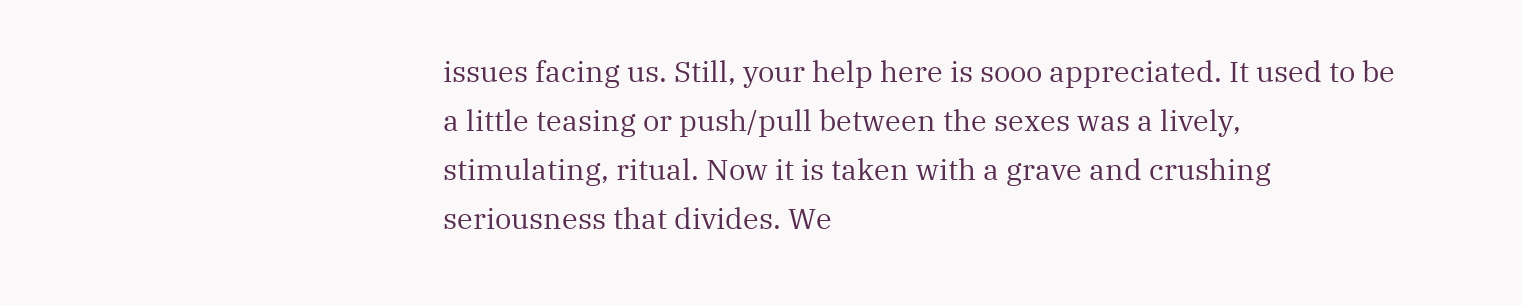issues facing us. Still, your help here is sooo appreciated. It used to be a little teasing or push/pull between the sexes was a lively, stimulating, ritual. Now it is taken with a grave and crushing seriousness that divides. We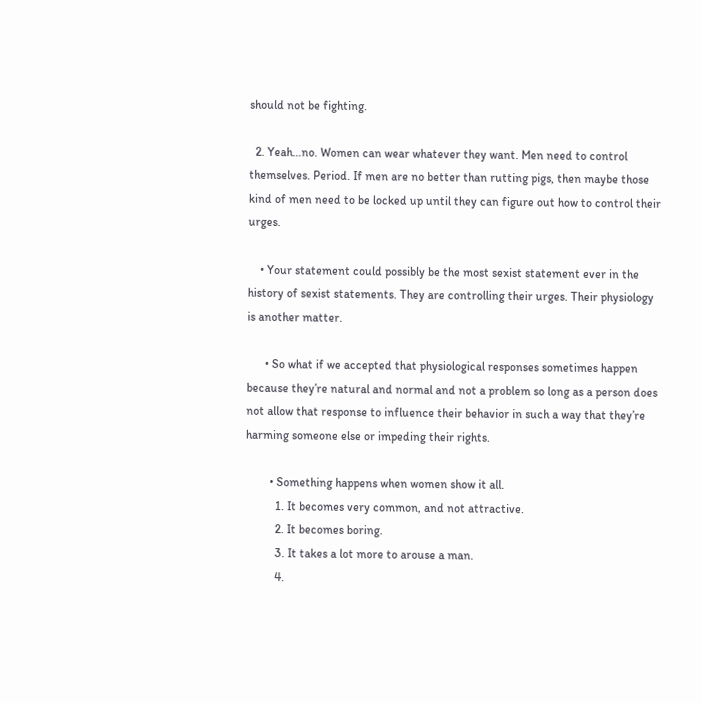should not be fighting.

  2. Yeah…no. Women can wear whatever they want. Men need to control themselves. Period. If men are no better than rutting pigs, then maybe those kind of men need to be locked up until they can figure out how to control their urges.

    • Your statement could possibly be the most sexist statement ever in the history of sexist statements. They are controlling their urges. Their physiology is another matter.

      • So what if we accepted that physiological responses sometimes happen because they’re natural and normal and not a problem so long as a person does not allow that response to influence their behavior in such a way that they’re harming someone else or impeding their rights.

        • Something happens when women show it all.
          1. It becomes very common, and not attractive.
          2. It becomes boring.
          3. It takes a lot more to arouse a man.
          4.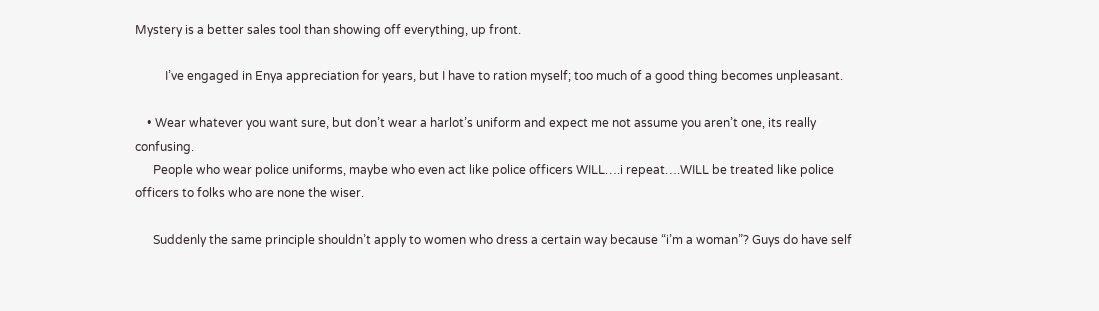Mystery is a better sales tool than showing off everything, up front.

          I’ve engaged in Enya appreciation for years, but I have to ration myself; too much of a good thing becomes unpleasant.

    • Wear whatever you want sure, but don’t wear a harlot’s uniform and expect me not assume you aren’t one, its really confusing.
      People who wear police uniforms, maybe who even act like police officers WILL….i repeat….WILL be treated like police officers to folks who are none the wiser.

      Suddenly the same principle shouldn’t apply to women who dress a certain way because “i’m a woman”? Guys do have self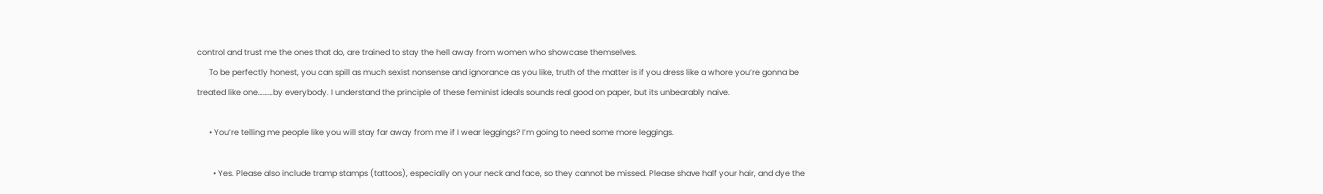control and trust me the ones that do, are trained to stay the hell away from women who showcase themselves.
      To be perfectly honest, you can spill as much sexist nonsense and ignorance as you like, truth of the matter is if you dress like a whore you’re gonna be treated like one………by everybody. I understand the principle of these feminist ideals sounds real good on paper, but its unbearably naive.

      • You’re telling me people like you will stay far away from me if I wear leggings? I’m going to need some more leggings.

        • Yes. Please also include tramp stamps (tattoos), especially on your neck and face, so they cannot be missed. Please shave half your hair, and dye the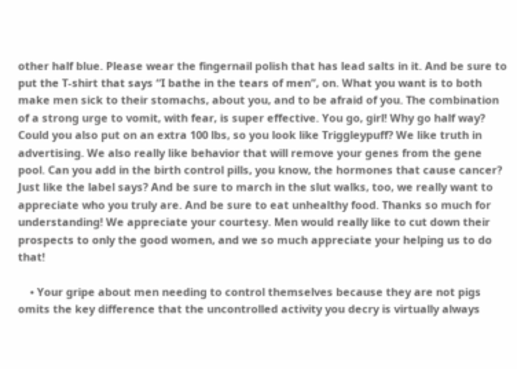other half blue. Please wear the fingernail polish that has lead salts in it. And be sure to put the T-shirt that says “I bathe in the tears of men”, on. What you want is to both make men sick to their stomachs, about you, and to be afraid of you. The combination of a strong urge to vomit, with fear, is super effective. You go, girl! Why go half way? Could you also put on an extra 100 lbs, so you look like Triggleypuff? We like truth in advertising. We also really like behavior that will remove your genes from the gene pool. Can you add in the birth control pills, you know, the hormones that cause cancer? Just like the label says? And be sure to march in the slut walks, too, we really want to appreciate who you truly are. And be sure to eat unhealthy food. Thanks so much for understanding! We appreciate your courtesy. Men would really like to cut down their prospects to only the good women, and we so much appreciate your helping us to do that!

    • Your gripe about men needing to control themselves because they are not pigs omits the key difference that the uncontrolled activity you decry is virtually always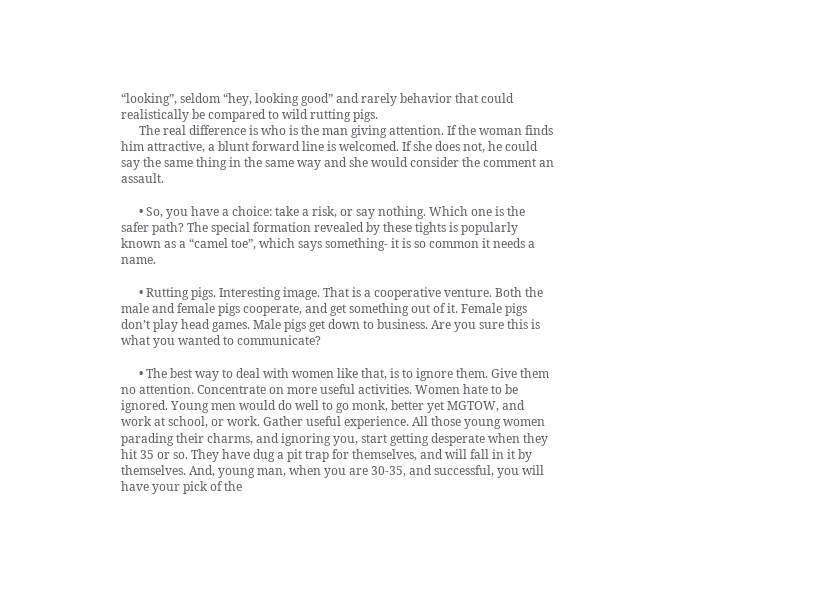“looking”, seldom “hey, looking good” and rarely behavior that could realistically be compared to wild rutting pigs.
      The real difference is who is the man giving attention. If the woman finds him attractive, a blunt forward line is welcomed. If she does not, he could say the same thing in the same way and she would consider the comment an assault.

      • So, you have a choice: take a risk, or say nothing. Which one is the safer path? The special formation revealed by these tights is popularly known as a “camel toe”, which says something- it is so common it needs a name.

      • Rutting pigs. Interesting image. That is a cooperative venture. Both the male and female pigs cooperate, and get something out of it. Female pigs don’t play head games. Male pigs get down to business. Are you sure this is what you wanted to communicate?

      • The best way to deal with women like that, is to ignore them. Give them no attention. Concentrate on more useful activities. Women hate to be ignored. Young men would do well to go monk, better yet MGTOW, and work at school, or work. Gather useful experience. All those young women parading their charms, and ignoring you, start getting desperate when they hit 35 or so. They have dug a pit trap for themselves, and will fall in it by themselves. And, young man, when you are 30-35, and successful, you will have your pick of the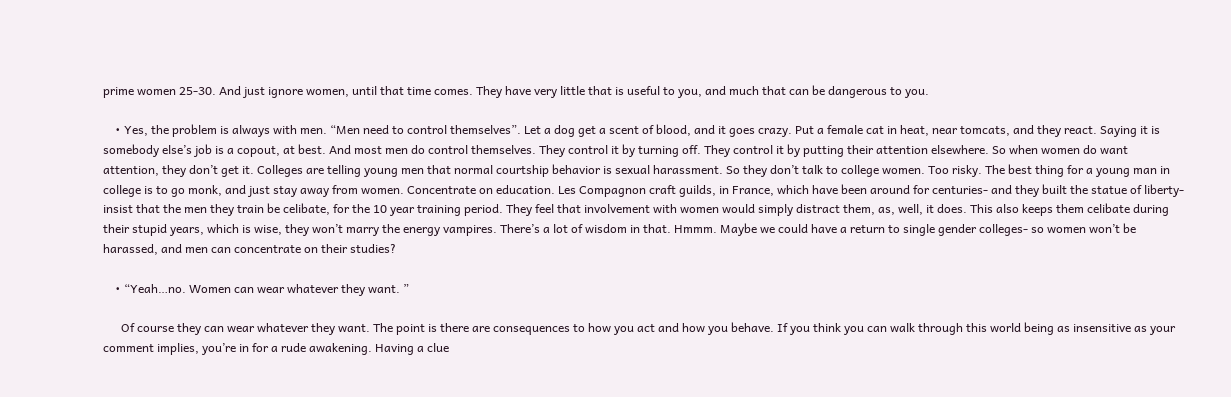prime women 25-30. And just ignore women, until that time comes. They have very little that is useful to you, and much that can be dangerous to you.

    • Yes, the problem is always with men. “Men need to control themselves”. Let a dog get a scent of blood, and it goes crazy. Put a female cat in heat, near tomcats, and they react. Saying it is somebody else’s job is a copout, at best. And most men do control themselves. They control it by turning off. They control it by putting their attention elsewhere. So when women do want attention, they don’t get it. Colleges are telling young men that normal courtship behavior is sexual harassment. So they don’t talk to college women. Too risky. The best thing for a young man in college is to go monk, and just stay away from women. Concentrate on education. Les Compagnon craft guilds, in France, which have been around for centuries- and they built the statue of liberty- insist that the men they train be celibate, for the 10 year training period. They feel that involvement with women would simply distract them, as, well, it does. This also keeps them celibate during their stupid years, which is wise, they won’t marry the energy vampires. There’s a lot of wisdom in that. Hmmm. Maybe we could have a return to single gender colleges- so women won’t be harassed, and men can concentrate on their studies?

    • “Yeah…no. Women can wear whatever they want. ”

      Of course they can wear whatever they want. The point is there are consequences to how you act and how you behave. If you think you can walk through this world being as insensitive as your comment implies, you’re in for a rude awakening. Having a clue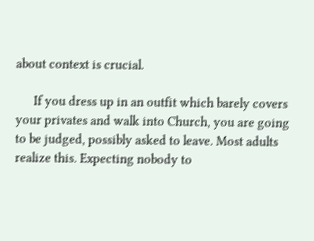about context is crucial.

      If you dress up in an outfit which barely covers your privates and walk into Church, you are going to be judged, possibly asked to leave. Most adults realize this. Expecting nobody to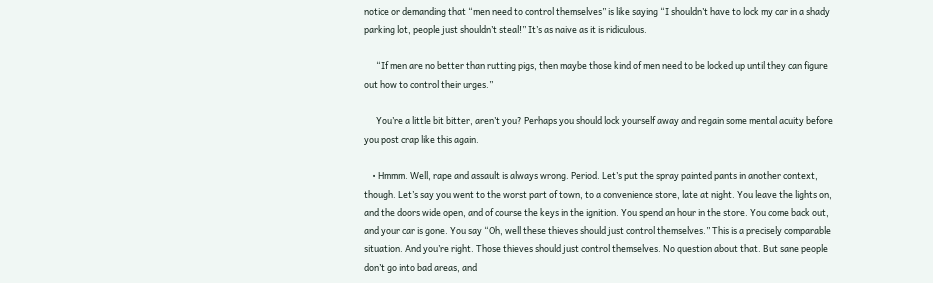notice or demanding that “men need to control themselves” is like saying “I shouldn’t have to lock my car in a shady parking lot, people just shouldn’t steal!” It’s as naive as it is ridiculous.

      “If men are no better than rutting pigs, then maybe those kind of men need to be locked up until they can figure out how to control their urges.”

      You’re a little bit bitter, aren’t you? Perhaps you should lock yourself away and regain some mental acuity before you post crap like this again.

    • Hmmm. Well, rape and assault is always wrong. Period. Let’s put the spray painted pants in another context, though. Let’s say you went to the worst part of town, to a convenience store, late at night. You leave the lights on, and the doors wide open, and of course the keys in the ignition. You spend an hour in the store. You come back out, and your car is gone. You say “Oh, well these thieves should just control themselves.” This is a precisely comparable situation. And you’re right. Those thieves should just control themselves. No question about that. But sane people don’t go into bad areas, and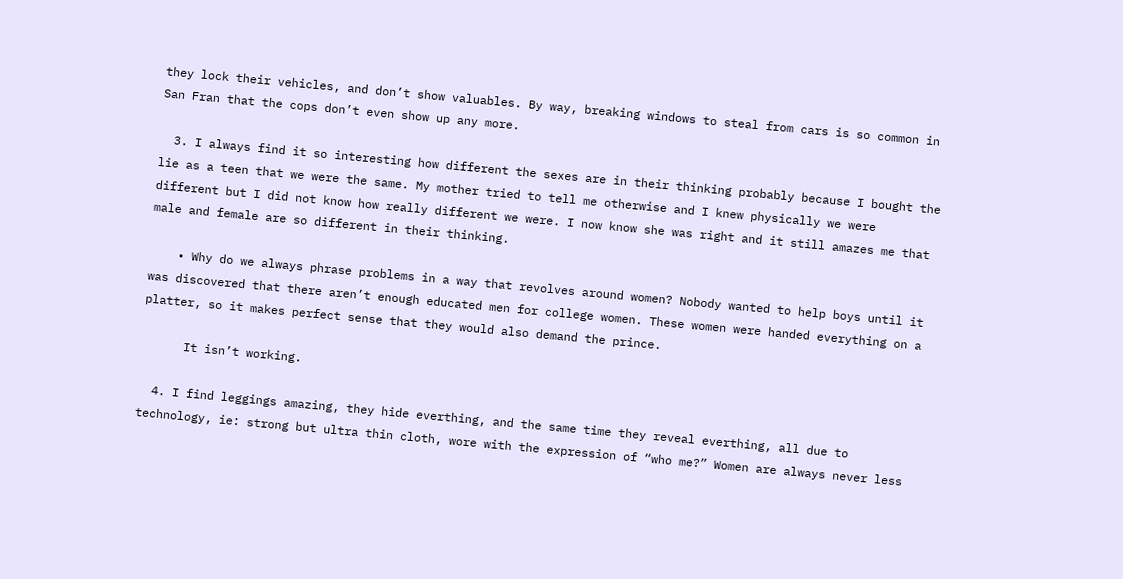they lock their vehicles, and don’t show valuables. By way, breaking windows to steal from cars is so common in San Fran that the cops don’t even show up any more.

  3. I always find it so interesting how different the sexes are in their thinking probably because I bought the lie as a teen that we were the same. My mother tried to tell me otherwise and I knew physically we were different but I did not know how really different we were. I now know she was right and it still amazes me that male and female are so different in their thinking.

    • Why do we always phrase problems in a way that revolves around women? Nobody wanted to help boys until it was discovered that there aren’t enough educated men for college women. These women were handed everything on a platter, so it makes perfect sense that they would also demand the prince.

      It isn’t working.

  4. I find leggings amazing, they hide everthing, and the same time they reveal everthing, all due to technology, ie: strong but ultra thin cloth, wore with the expression of “who me?” Women are always never less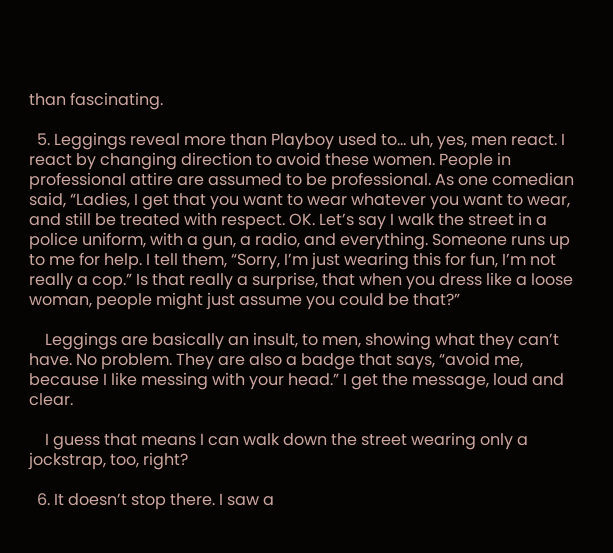than fascinating.

  5. Leggings reveal more than Playboy used to… uh, yes, men react. I react by changing direction to avoid these women. People in professional attire are assumed to be professional. As one comedian said, “Ladies, I get that you want to wear whatever you want to wear, and still be treated with respect. OK. Let’s say I walk the street in a police uniform, with a gun, a radio, and everything. Someone runs up to me for help. I tell them, “Sorry, I’m just wearing this for fun, I’m not really a cop.” Is that really a surprise, that when you dress like a loose woman, people might just assume you could be that?”

    Leggings are basically an insult, to men, showing what they can’t have. No problem. They are also a badge that says, “avoid me, because I like messing with your head.” I get the message, loud and clear.

    I guess that means I can walk down the street wearing only a jockstrap, too, right?

  6. It doesn’t stop there. I saw a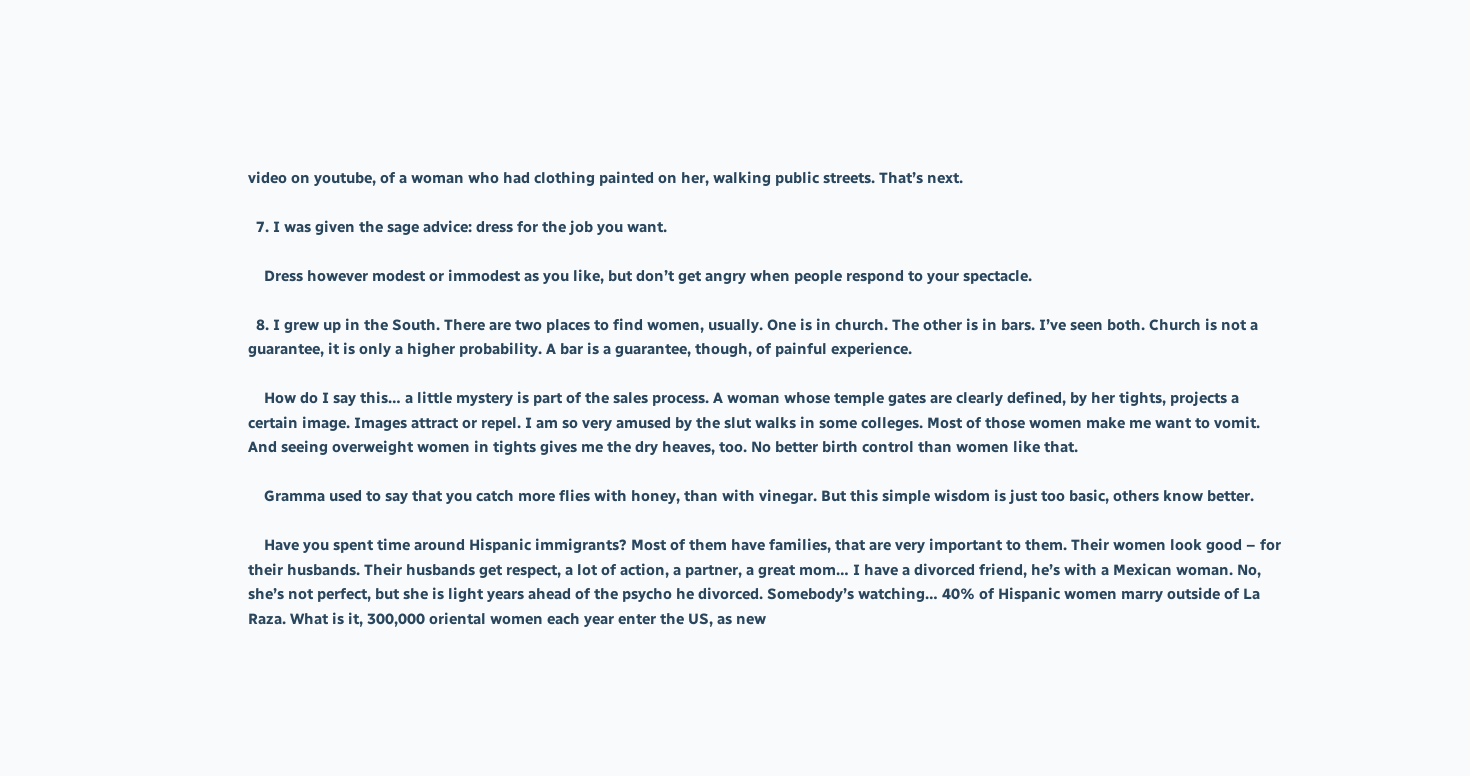video on youtube, of a woman who had clothing painted on her, walking public streets. That’s next.

  7. I was given the sage advice: dress for the job you want.

    Dress however modest or immodest as you like, but don’t get angry when people respond to your spectacle.

  8. I grew up in the South. There are two places to find women, usually. One is in church. The other is in bars. I’ve seen both. Church is not a guarantee, it is only a higher probability. A bar is a guarantee, though, of painful experience.

    How do I say this… a little mystery is part of the sales process. A woman whose temple gates are clearly defined, by her tights, projects a certain image. Images attract or repel. I am so very amused by the slut walks in some colleges. Most of those women make me want to vomit. And seeing overweight women in tights gives me the dry heaves, too. No better birth control than women like that.

    Gramma used to say that you catch more flies with honey, than with vinegar. But this simple wisdom is just too basic, others know better.

    Have you spent time around Hispanic immigrants? Most of them have families, that are very important to them. Their women look good – for their husbands. Their husbands get respect, a lot of action, a partner, a great mom… I have a divorced friend, he’s with a Mexican woman. No, she’s not perfect, but she is light years ahead of the psycho he divorced. Somebody’s watching… 40% of Hispanic women marry outside of La Raza. What is it, 300,000 oriental women each year enter the US, as new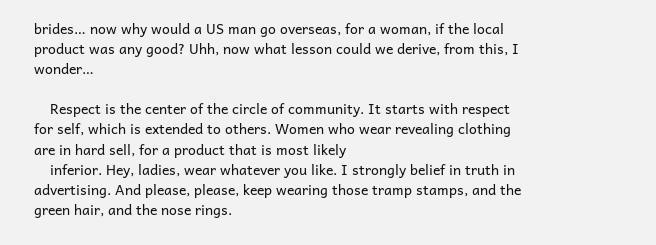brides… now why would a US man go overseas, for a woman, if the local product was any good? Uhh, now what lesson could we derive, from this, I wonder…

    Respect is the center of the circle of community. It starts with respect for self, which is extended to others. Women who wear revealing clothing are in hard sell, for a product that is most likely
    inferior. Hey, ladies, wear whatever you like. I strongly belief in truth in advertising. And please, please, keep wearing those tramp stamps, and the green hair, and the nose rings.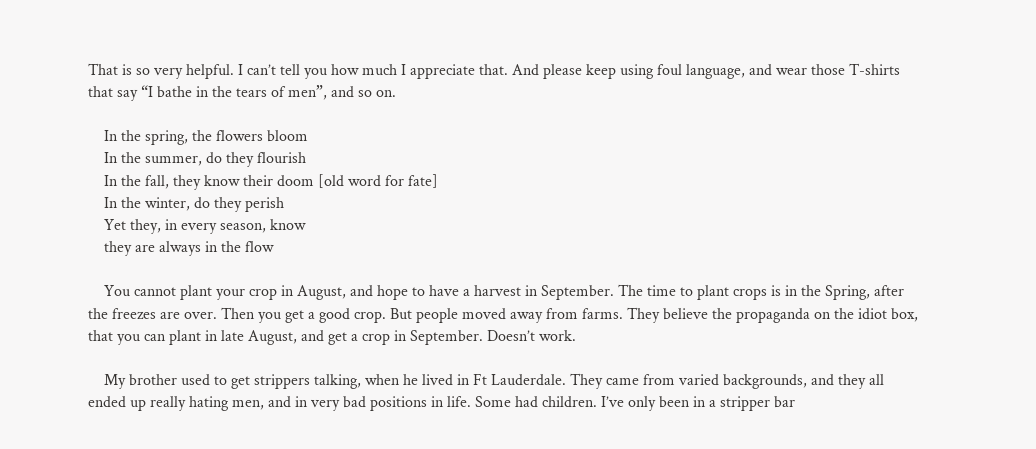That is so very helpful. I can’t tell you how much I appreciate that. And please keep using foul language, and wear those T-shirts that say “I bathe in the tears of men”, and so on.

    In the spring, the flowers bloom
    In the summer, do they flourish
    In the fall, they know their doom [old word for fate]
    In the winter, do they perish
    Yet they, in every season, know
    they are always in the flow

    You cannot plant your crop in August, and hope to have a harvest in September. The time to plant crops is in the Spring, after the freezes are over. Then you get a good crop. But people moved away from farms. They believe the propaganda on the idiot box, that you can plant in late August, and get a crop in September. Doesn’t work.

    My brother used to get strippers talking, when he lived in Ft Lauderdale. They came from varied backgrounds, and they all ended up really hating men, and in very bad positions in life. Some had children. I’ve only been in a stripper bar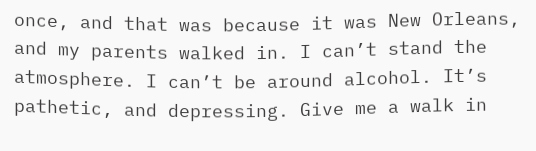once, and that was because it was New Orleans, and my parents walked in. I can’t stand the atmosphere. I can’t be around alcohol. It’s pathetic, and depressing. Give me a walk in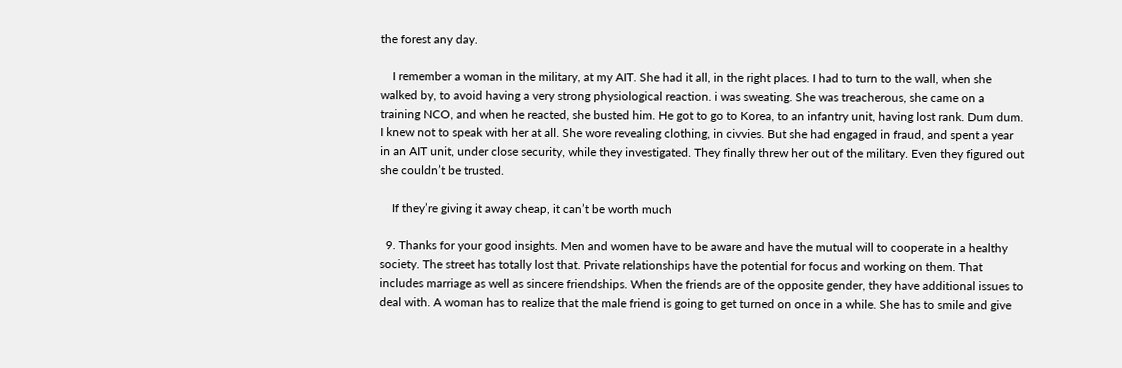the forest any day.

    I remember a woman in the military, at my AIT. She had it all, in the right places. I had to turn to the wall, when she walked by, to avoid having a very strong physiological reaction. i was sweating. She was treacherous, she came on a training NCO, and when he reacted, she busted him. He got to go to Korea, to an infantry unit, having lost rank. Dum dum. I knew not to speak with her at all. She wore revealing clothing, in civvies. But she had engaged in fraud, and spent a year in an AIT unit, under close security, while they investigated. They finally threw her out of the military. Even they figured out she couldn’t be trusted.

    If they’re giving it away cheap, it can’t be worth much

  9. Thanks for your good insights. Men and women have to be aware and have the mutual will to cooperate in a healthy society. The street has totally lost that. Private relationships have the potential for focus and working on them. That includes marriage as well as sincere friendships. When the friends are of the opposite gender, they have additional issues to deal with. A woman has to realize that the male friend is going to get turned on once in a while. She has to smile and give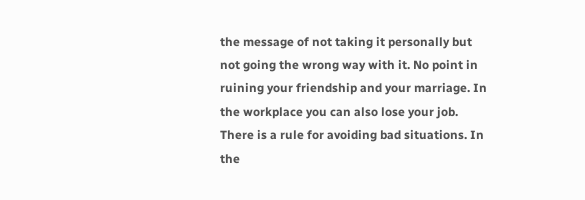the message of not taking it personally but not going the wrong way with it. No point in ruining your friendship and your marriage. In the workplace you can also lose your job. There is a rule for avoiding bad situations. In the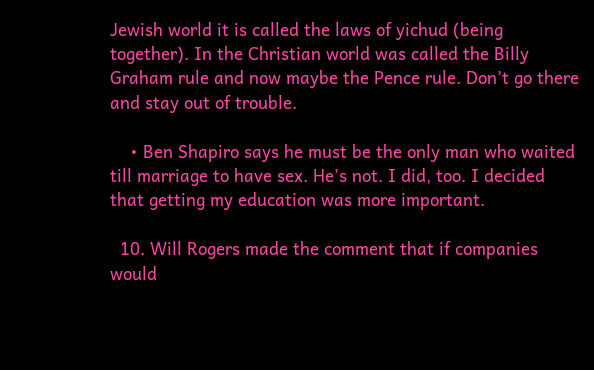Jewish world it is called the laws of yichud (being together). In the Christian world was called the Billy Graham rule and now maybe the Pence rule. Don’t go there and stay out of trouble.

    • Ben Shapiro says he must be the only man who waited till marriage to have sex. He’s not. I did, too. I decided that getting my education was more important.

  10. Will Rogers made the comment that if companies would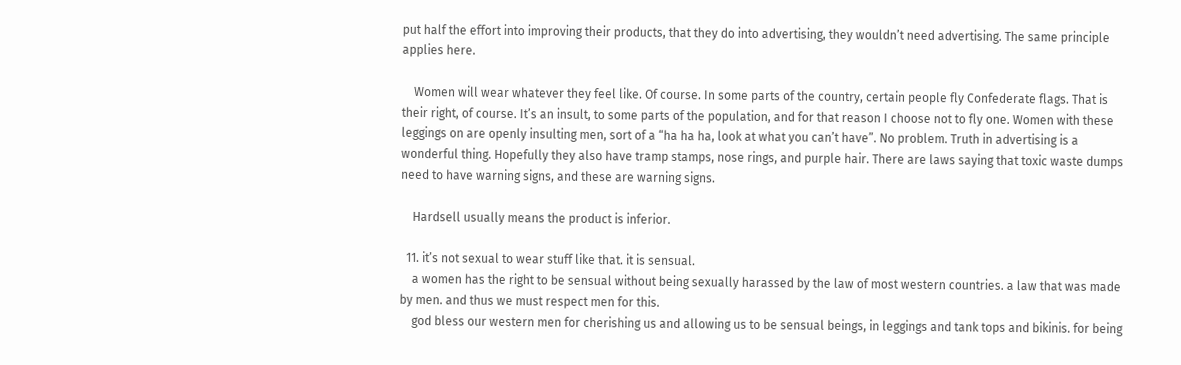put half the effort into improving their products, that they do into advertising, they wouldn’t need advertising. The same principle applies here.

    Women will wear whatever they feel like. Of course. In some parts of the country, certain people fly Confederate flags. That is their right, of course. It’s an insult, to some parts of the population, and for that reason I choose not to fly one. Women with these leggings on are openly insulting men, sort of a “ha ha ha, look at what you can’t have”. No problem. Truth in advertising is a wonderful thing. Hopefully they also have tramp stamps, nose rings, and purple hair. There are laws saying that toxic waste dumps need to have warning signs, and these are warning signs.

    Hardsell usually means the product is inferior.

  11. it’s not sexual to wear stuff like that. it is sensual.
    a women has the right to be sensual without being sexually harassed by the law of most western countries. a law that was made by men. and thus we must respect men for this.
    god bless our western men for cherishing us and allowing us to be sensual beings, in leggings and tank tops and bikinis. for being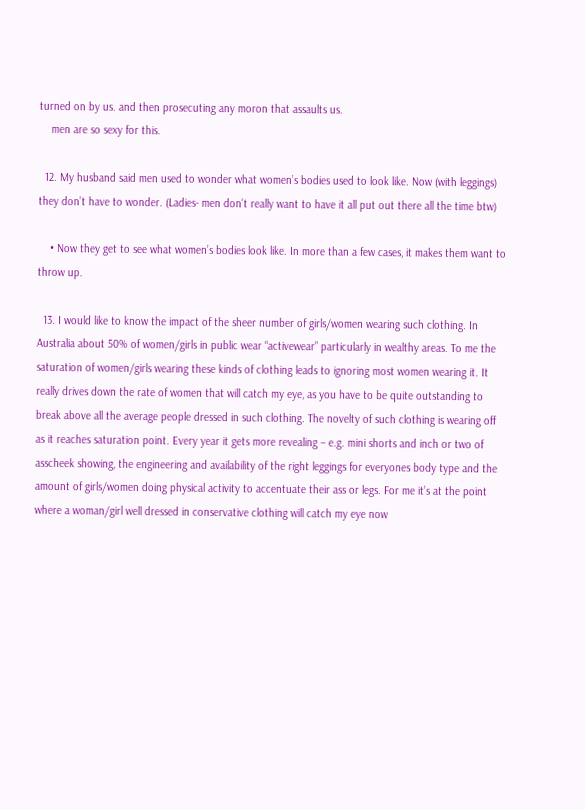turned on by us. and then prosecuting any moron that assaults us.
    men are so sexy for this.

  12. My husband said men used to wonder what women’s bodies used to look like. Now (with leggings) they don’t have to wonder. (Ladies- men don’t really want to have it all put out there all the time btw)

    • Now they get to see what women’s bodies look like. In more than a few cases, it makes them want to throw up.

  13. I would like to know the impact of the sheer number of girls/women wearing such clothing. In Australia about 50% of women/girls in public wear “activewear” particularly in wealthy areas. To me the saturation of women/girls wearing these kinds of clothing leads to ignoring most women wearing it. It really drives down the rate of women that will catch my eye, as you have to be quite outstanding to break above all the average people dressed in such clothing. The novelty of such clothing is wearing off as it reaches saturation point. Every year it gets more revealing – e.g. mini shorts and inch or two of asscheek showing, the engineering and availability of the right leggings for everyones body type and the amount of girls/women doing physical activity to accentuate their ass or legs. For me it’s at the point where a woman/girl well dressed in conservative clothing will catch my eye now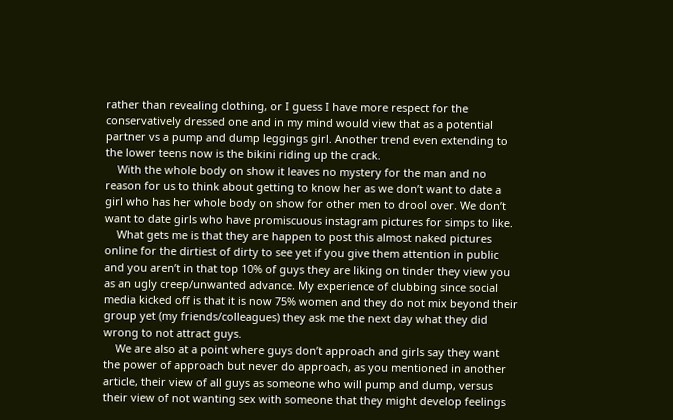rather than revealing clothing, or I guess I have more respect for the conservatively dressed one and in my mind would view that as a potential partner vs a pump and dump leggings girl. Another trend even extending to the lower teens now is the bikini riding up the crack.
    With the whole body on show it leaves no mystery for the man and no reason for us to think about getting to know her as we don’t want to date a girl who has her whole body on show for other men to drool over. We don’t want to date girls who have promiscuous instagram pictures for simps to like.
    What gets me is that they are happen to post this almost naked pictures online for the dirtiest of dirty to see yet if you give them attention in public and you aren’t in that top 10% of guys they are liking on tinder they view you as an ugly creep/unwanted advance. My experience of clubbing since social media kicked off is that it is now 75% women and they do not mix beyond their group yet (my friends/colleagues) they ask me the next day what they did wrong to not attract guys.
    We are also at a point where guys don’t approach and girls say they want the power of approach but never do approach, as you mentioned in another article, their view of all guys as someone who will pump and dump, versus their view of not wanting sex with someone that they might develop feelings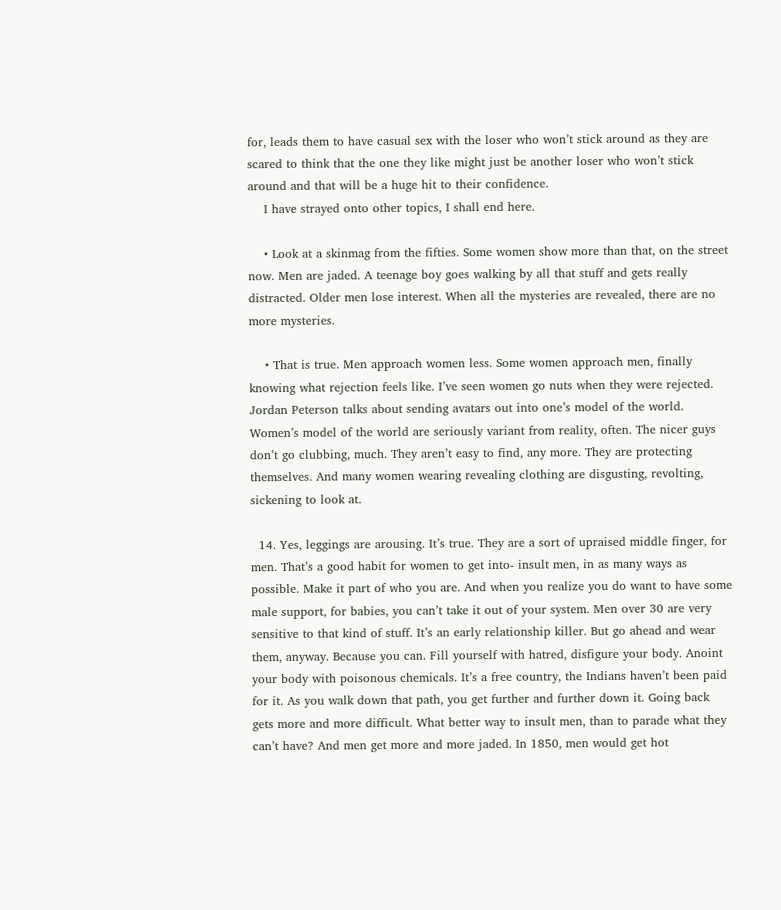for, leads them to have casual sex with the loser who won’t stick around as they are scared to think that the one they like might just be another loser who won’t stick around and that will be a huge hit to their confidence.
    I have strayed onto other topics, I shall end here.

    • Look at a skinmag from the fifties. Some women show more than that, on the street now. Men are jaded. A teenage boy goes walking by all that stuff and gets really distracted. Older men lose interest. When all the mysteries are revealed, there are no more mysteries.

    • That is true. Men approach women less. Some women approach men, finally knowing what rejection feels like. I’ve seen women go nuts when they were rejected. Jordan Peterson talks about sending avatars out into one’s model of the world. Women’s model of the world are seriously variant from reality, often. The nicer guys don’t go clubbing, much. They aren’t easy to find, any more. They are protecting themselves. And many women wearing revealing clothing are disgusting, revolting, sickening to look at.

  14. Yes, leggings are arousing. It’s true. They are a sort of upraised middle finger, for men. That’s a good habit for women to get into- insult men, in as many ways as possible. Make it part of who you are. And when you realize you do want to have some male support, for babies, you can’t take it out of your system. Men over 30 are very sensitive to that kind of stuff. It’s an early relationship killer. But go ahead and wear them, anyway. Because you can. Fill yourself with hatred, disfigure your body. Anoint your body with poisonous chemicals. It’s a free country, the Indians haven’t been paid for it. As you walk down that path, you get further and further down it. Going back gets more and more difficult. What better way to insult men, than to parade what they can’t have? And men get more and more jaded. In 1850, men would get hot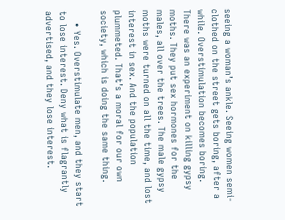seeing a woman’s ankle. Seeing women semi-clothed on the street gets boring, after a while. Overstimulation becomes boring. There was an experiment on killing gypsy moths. They put sex hormones for the males, all over the trees. The male gypsy moths were turned on all the time, and lost interest in sex. And the population plummeted. That’s a moral for our own society, which is doing the same thing.

    • Yes. Overstimulate men, and they start to lose interest. Deny what is flagrantly advertised, and they lose interest.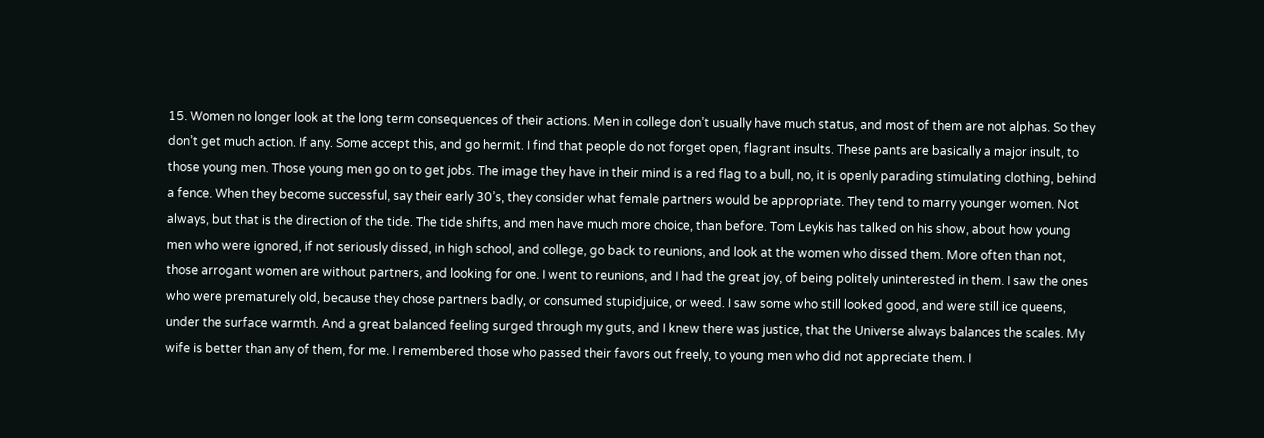15. Women no longer look at the long term consequences of their actions. Men in college don’t usually have much status, and most of them are not alphas. So they don’t get much action. If any. Some accept this, and go hermit. I find that people do not forget open, flagrant insults. These pants are basically a major insult, to those young men. Those young men go on to get jobs. The image they have in their mind is a red flag to a bull, no, it is openly parading stimulating clothing, behind a fence. When they become successful, say their early 30’s, they consider what female partners would be appropriate. They tend to marry younger women. Not always, but that is the direction of the tide. The tide shifts, and men have much more choice, than before. Tom Leykis has talked on his show, about how young men who were ignored, if not seriously dissed, in high school, and college, go back to reunions, and look at the women who dissed them. More often than not, those arrogant women are without partners, and looking for one. I went to reunions, and I had the great joy, of being politely uninterested in them. I saw the ones who were prematurely old, because they chose partners badly, or consumed stupidjuice, or weed. I saw some who still looked good, and were still ice queens, under the surface warmth. And a great balanced feeling surged through my guts, and I knew there was justice, that the Universe always balances the scales. My wife is better than any of them, for me. I remembered those who passed their favors out freely, to young men who did not appreciate them. I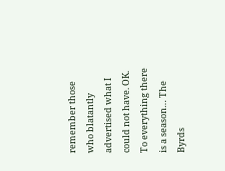remember those who blatantly advertised what I could not have. OK. To everything there is a season… The Byrds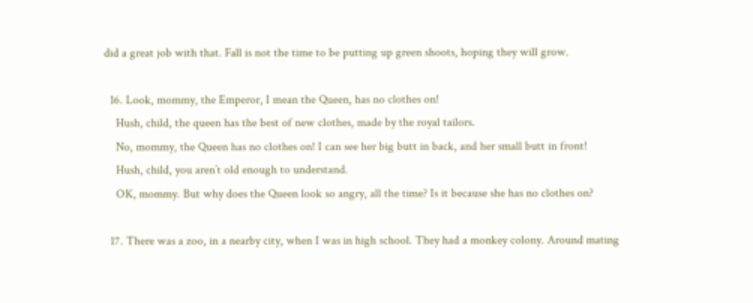did a great job with that. Fall is not the time to be putting up green shoots, hoping they will grow.

  16. Look, mommy, the Emperor, I mean the Queen, has no clothes on!
    Hush, child, the queen has the best of new clothes, made by the royal tailors.
    No, mommy, the Queen has no clothes on! I can see her big butt in back, and her small butt in front!
    Hush, child, you aren’t old enough to understand.
    OK, mommy. But why does the Queen look so angry, all the time? Is it because she has no clothes on?

  17. There was a zoo, in a nearby city, when I was in high school. They had a monkey colony. Around mating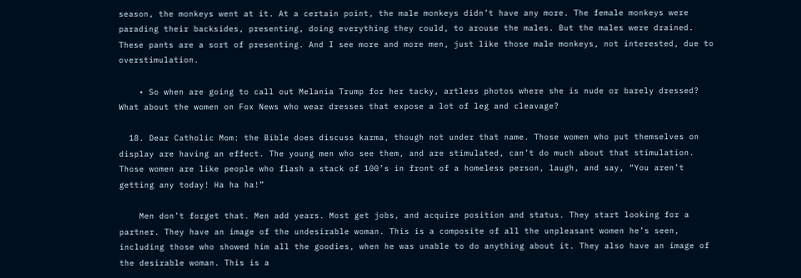season, the monkeys went at it. At a certain point, the male monkeys didn’t have any more. The female monkeys were parading their backsides, presenting, doing everything they could, to arouse the males. But the males were drained. These pants are a sort of presenting. And I see more and more men, just like those male monkeys, not interested, due to overstimulation.

    • So when are going to call out Melania Trump for her tacky, artless photos where she is nude or barely dressed? What about the women on Fox News who wear dresses that expose a lot of leg and cleavage?

  18. Dear Catholic Mom: the Bible does discuss karma, though not under that name. Those women who put themselves on display are having an effect. The young men who see them, and are stimulated, can’t do much about that stimulation. Those women are like people who flash a stack of 100’s in front of a homeless person, laugh, and say, “You aren’t getting any today! Ha ha ha!”

    Men don’t forget that. Men add years. Most get jobs, and acquire position and status. They start looking for a partner. They have an image of the undesirable woman. This is a composite of all the unpleasant women he’s seen, including those who showed him all the goodies, when he was unable to do anything about it. They also have an image of the desirable woman. This is a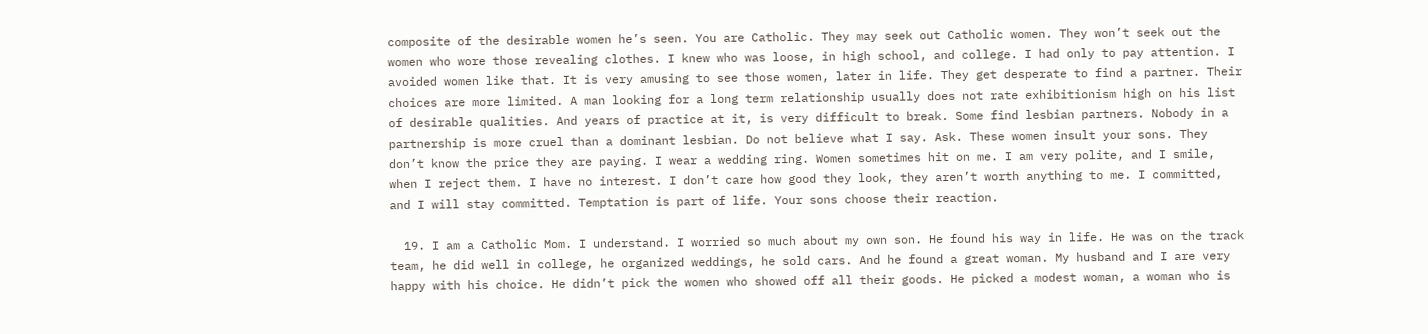composite of the desirable women he’s seen. You are Catholic. They may seek out Catholic women. They won’t seek out the women who wore those revealing clothes. I knew who was loose, in high school, and college. I had only to pay attention. I avoided women like that. It is very amusing to see those women, later in life. They get desperate to find a partner. Their choices are more limited. A man looking for a long term relationship usually does not rate exhibitionism high on his list of desirable qualities. And years of practice at it, is very difficult to break. Some find lesbian partners. Nobody in a partnership is more cruel than a dominant lesbian. Do not believe what I say. Ask. These women insult your sons. They don’t know the price they are paying. I wear a wedding ring. Women sometimes hit on me. I am very polite, and I smile, when I reject them. I have no interest. I don’t care how good they look, they aren’t worth anything to me. I committed, and I will stay committed. Temptation is part of life. Your sons choose their reaction.

  19. I am a Catholic Mom. I understand. I worried so much about my own son. He found his way in life. He was on the track team, he did well in college, he organized weddings, he sold cars. And he found a great woman. My husband and I are very happy with his choice. He didn’t pick the women who showed off all their goods. He picked a modest woman, a woman who is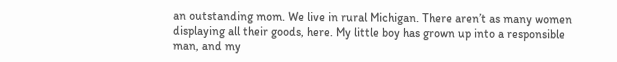an outstanding mom. We live in rural Michigan. There aren’t as many women displaying all their goods, here. My little boy has grown up into a responsible man, and my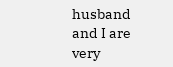husband and I are very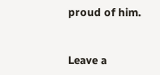proud of him.


Leave a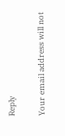Reply

Your email address will not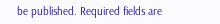be published. Required fields are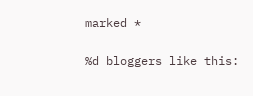marked *

%d bloggers like this: